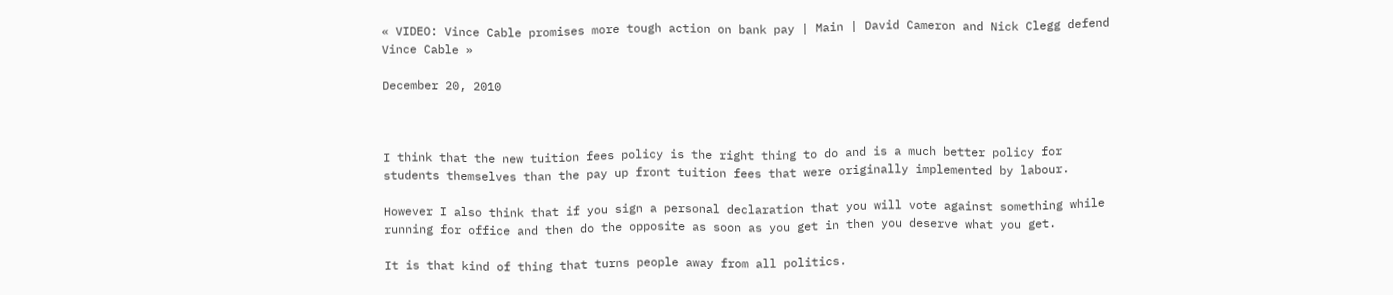« VIDEO: Vince Cable promises more tough action on bank pay | Main | David Cameron and Nick Clegg defend Vince Cable »

December 20, 2010



I think that the new tuition fees policy is the right thing to do and is a much better policy for students themselves than the pay up front tuition fees that were originally implemented by labour.

However I also think that if you sign a personal declaration that you will vote against something while running for office and then do the opposite as soon as you get in then you deserve what you get.

It is that kind of thing that turns people away from all politics.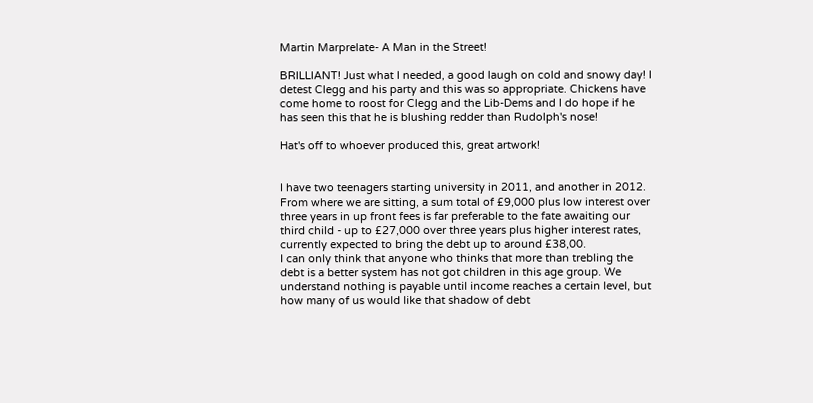Martin Marprelate- A Man in the Street!

BRILLIANT! Just what I needed, a good laugh on cold and snowy day! I detest Clegg and his party and this was so appropriate. Chickens have come home to roost for Clegg and the Lib-Dems and I do hope if he has seen this that he is blushing redder than Rudolph's nose!

Hat's off to whoever produced this, great artwork!


I have two teenagers starting university in 2011, and another in 2012.
From where we are sitting, a sum total of £9,000 plus low interest over three years in up front fees is far preferable to the fate awaiting our third child - up to £27,000 over three years plus higher interest rates, currently expected to bring the debt up to around £38,00.
I can only think that anyone who thinks that more than trebling the debt is a better system has not got children in this age group. We understand nothing is payable until income reaches a certain level, but how many of us would like that shadow of debt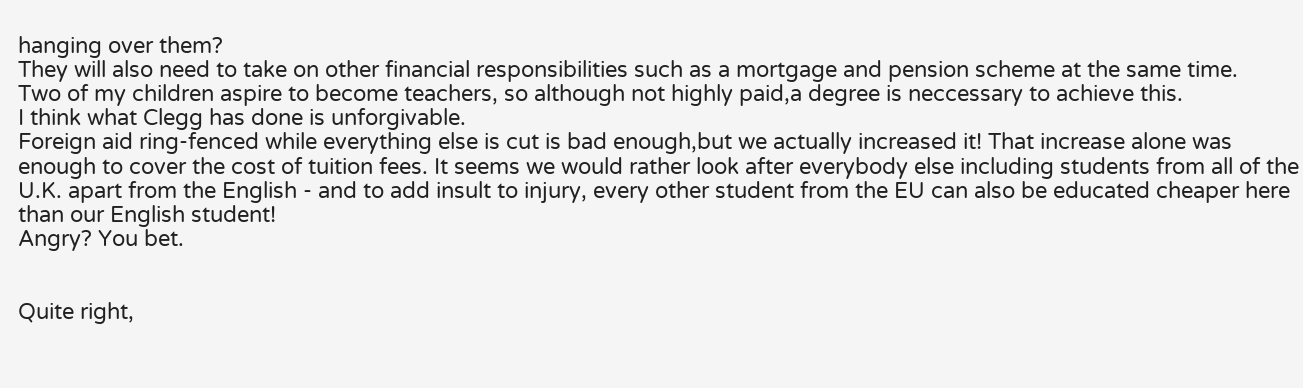hanging over them?
They will also need to take on other financial responsibilities such as a mortgage and pension scheme at the same time.
Two of my children aspire to become teachers, so although not highly paid,a degree is neccessary to achieve this.
I think what Clegg has done is unforgivable.
Foreign aid ring-fenced while everything else is cut is bad enough,but we actually increased it! That increase alone was enough to cover the cost of tuition fees. It seems we would rather look after everybody else including students from all of the U.K. apart from the English - and to add insult to injury, every other student from the EU can also be educated cheaper here than our English student!
Angry? You bet.


Quite right,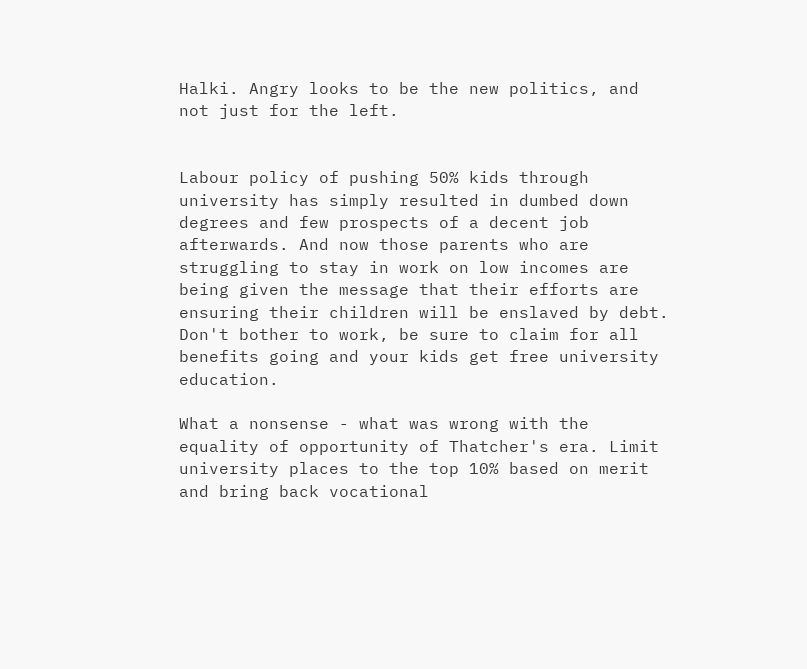Halki. Angry looks to be the new politics, and not just for the left.


Labour policy of pushing 50% kids through university has simply resulted in dumbed down degrees and few prospects of a decent job afterwards. And now those parents who are struggling to stay in work on low incomes are being given the message that their efforts are ensuring their children will be enslaved by debt. Don't bother to work, be sure to claim for all benefits going and your kids get free university education.

What a nonsense - what was wrong with the equality of opportunity of Thatcher's era. Limit university places to the top 10% based on merit and bring back vocational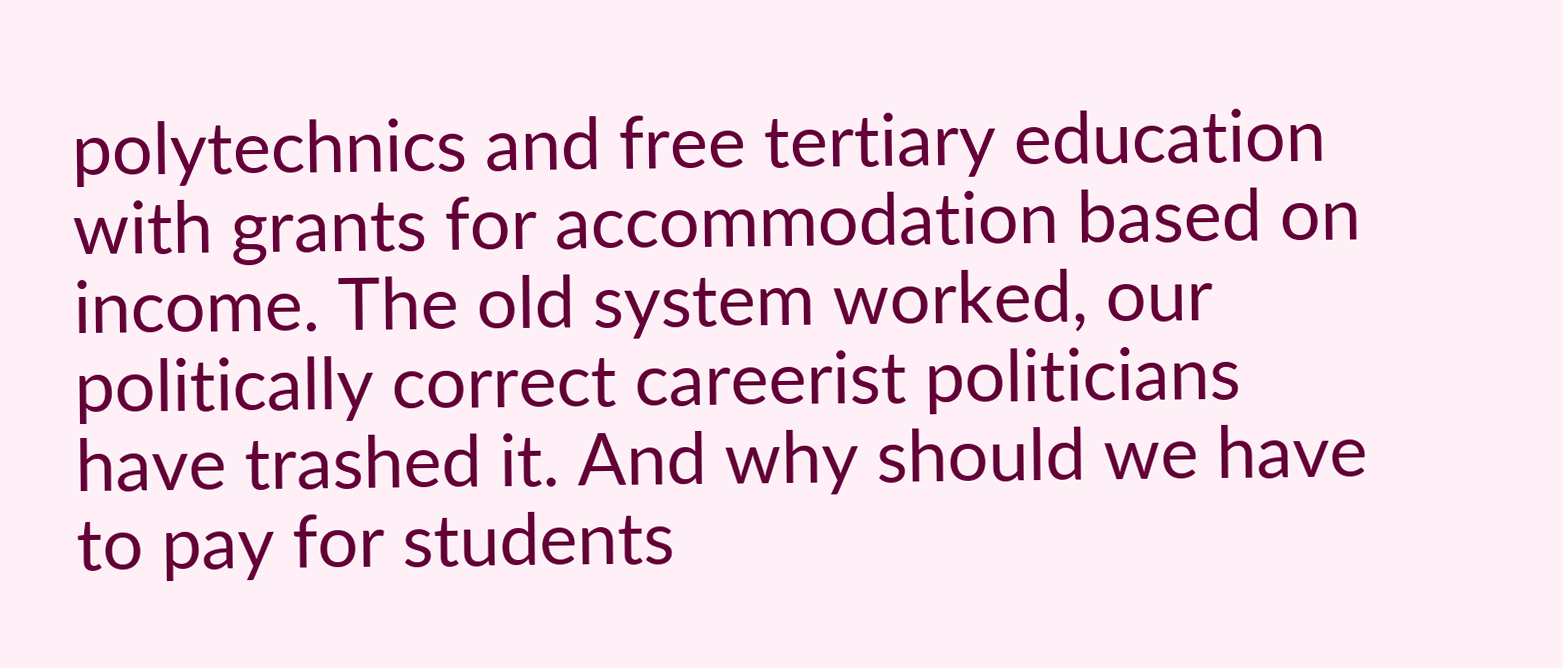polytechnics and free tertiary education with grants for accommodation based on income. The old system worked, our politically correct careerist politicians have trashed it. And why should we have to pay for students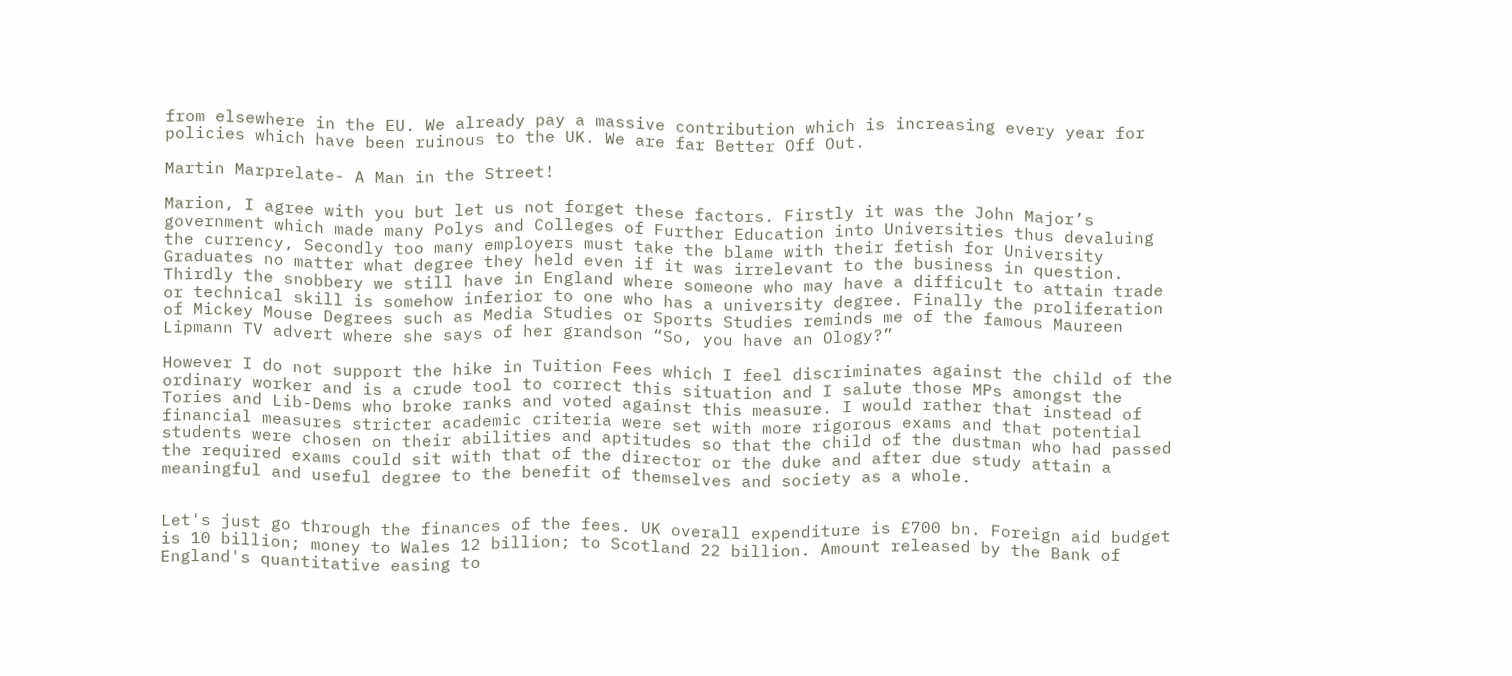from elsewhere in the EU. We already pay a massive contribution which is increasing every year for policies which have been ruinous to the UK. We are far Better Off Out.

Martin Marprelate- A Man in the Street!

Marion, I agree with you but let us not forget these factors. Firstly it was the John Major’s government which made many Polys and Colleges of Further Education into Universities thus devaluing the currency, Secondly too many employers must take the blame with their fetish for University Graduates no matter what degree they held even if it was irrelevant to the business in question. Thirdly the snobbery we still have in England where someone who may have a difficult to attain trade or technical skill is somehow inferior to one who has a university degree. Finally the proliferation of Mickey Mouse Degrees such as Media Studies or Sports Studies reminds me of the famous Maureen Lipmann TV advert where she says of her grandson “So, you have an Ology?”

However I do not support the hike in Tuition Fees which I feel discriminates against the child of the ordinary worker and is a crude tool to correct this situation and I salute those MPs amongst the Tories and Lib-Dems who broke ranks and voted against this measure. I would rather that instead of financial measures stricter academic criteria were set with more rigorous exams and that potential students were chosen on their abilities and aptitudes so that the child of the dustman who had passed the required exams could sit with that of the director or the duke and after due study attain a meaningful and useful degree to the benefit of themselves and society as a whole.


Let's just go through the finances of the fees. UK overall expenditure is £700 bn. Foreign aid budget is 10 billion; money to Wales 12 billion; to Scotland 22 billion. Amount released by the Bank of England's quantitative easing to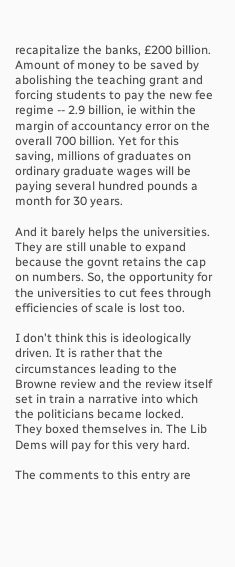recapitalize the banks, £200 billion. Amount of money to be saved by abolishing the teaching grant and forcing students to pay the new fee regime -- 2.9 billion, ie within the margin of accountancy error on the overall 700 billion. Yet for this saving, millions of graduates on ordinary graduate wages will be paying several hundred pounds a month for 30 years.

And it barely helps the universities. They are still unable to expand because the govnt retains the cap on numbers. So, the opportunity for the universities to cut fees through efficiencies of scale is lost too.

I don't think this is ideologically driven. It is rather that the circumstances leading to the Browne review and the review itself set in train a narrative into which the politicians became locked. They boxed themselves in. The Lib Dems will pay for this very hard.

The comments to this entry are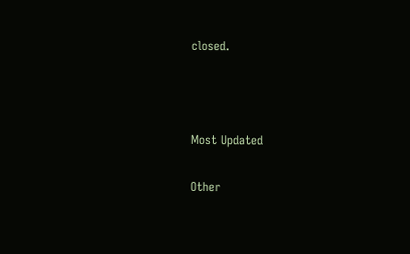closed.



Most Updated

Other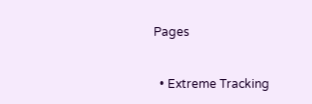Pages


  • Extreme Tracking